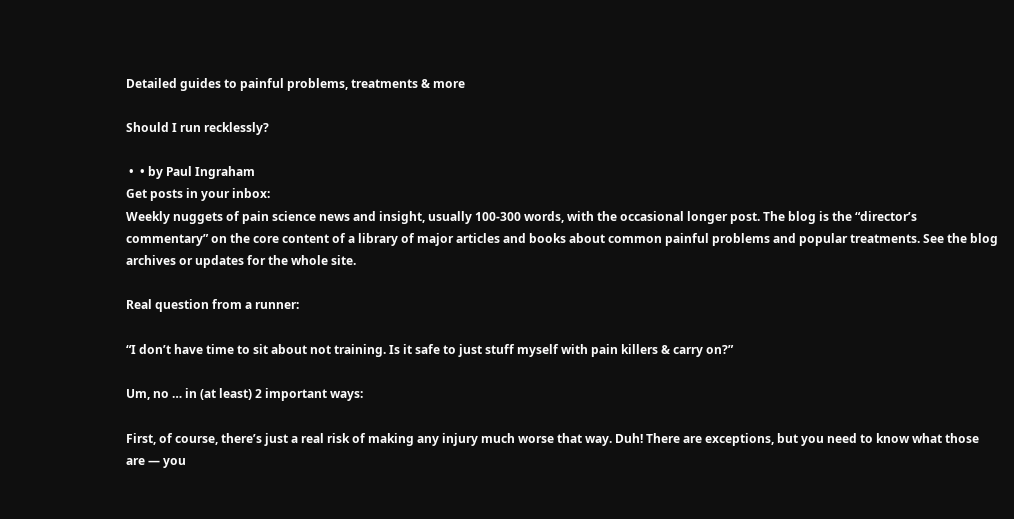Detailed guides to painful problems, treatments & more

Should I run recklessly?

 •  • by Paul Ingraham
Get posts in your inbox:
Weekly nuggets of pain science news and insight, usually 100-300 words, with the occasional longer post. The blog is the “director’s commentary” on the core content of a library of major articles and books about common painful problems and popular treatments. See the blog archives or updates for the whole site.

Real question from a runner:

“I don’t have time to sit about not training. Is it safe to just stuff myself with pain killers & carry on?”

Um, no … in (at least) 2 important ways:

First, of course, there’s just a real risk of making any injury much worse that way. Duh! There are exceptions, but you need to know what those are — you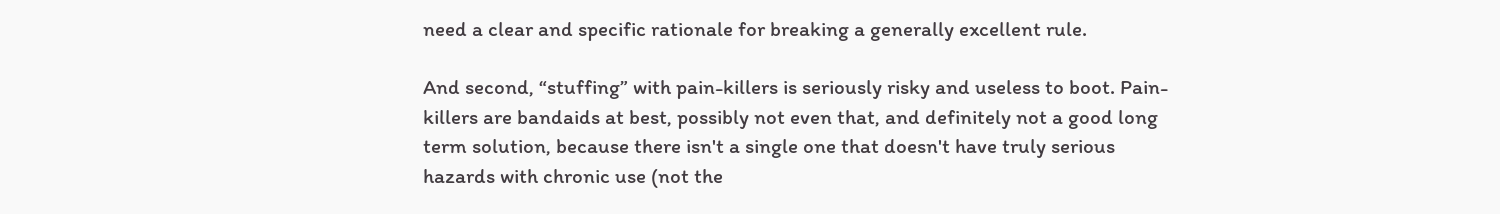need a clear and specific rationale for breaking a generally excellent rule.

And second, “stuffing” with pain-killers is seriously risky and useless to boot. Pain-killers are bandaids at best, possibly not even that, and definitely not a good long term solution, because there isn't a single one that doesn't have truly serious hazards with chronic use (not the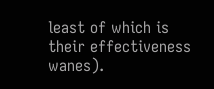least of which is their effectiveness wanes).